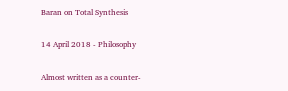Baran on Total Synthesis

14 April 2018 - Philosophy

Almost written as a counter-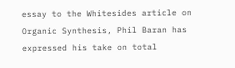essay to the Whitesides article on Organic Synthesis, Phil Baran has expressed his take on total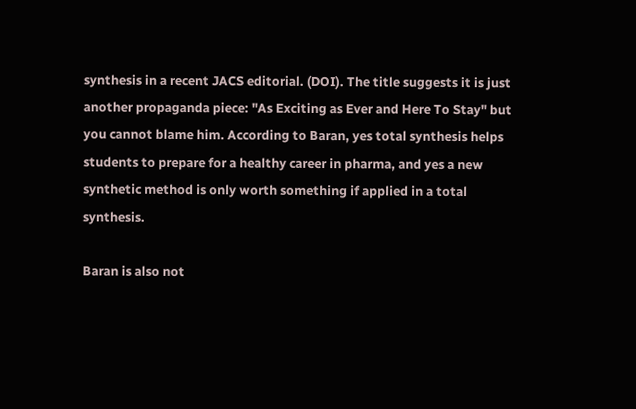synthesis in a recent JACS editorial. (DOI). The title suggests it is just another propaganda piece: "As Exciting as Ever and Here To Stay" but you cannot blame him. According to Baran, yes total synthesis helps students to prepare for a healthy career in pharma, and yes a new synthetic method is only worth something if applied in a total synthesis.

Baran is also not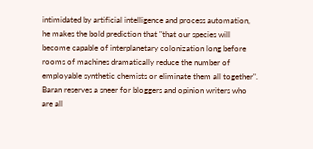intimidated by artificial intelligence and process automation, he makes the bold prediction that "that our species will become capable of interplanetary colonization long before rooms of machines dramatically reduce the number of employable synthetic chemists or eliminate them all together". Baran reserves a sneer for bloggers and opinion writers who are all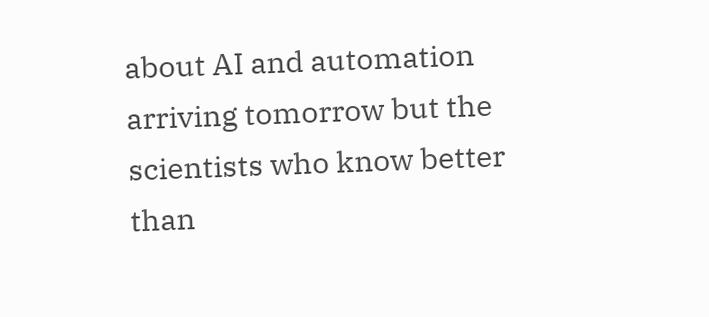about AI and automation arriving tomorrow but the scientists who know better than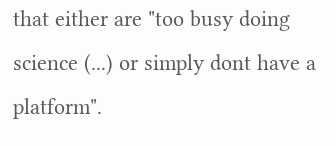that either are "too busy doing science (...) or simply dont have a platform".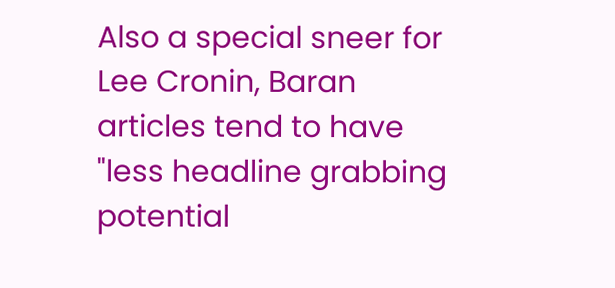Also a special sneer for Lee Cronin, Baran articles tend to have "less headline grabbing potential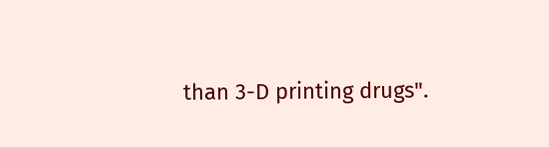than 3-D printing drugs".